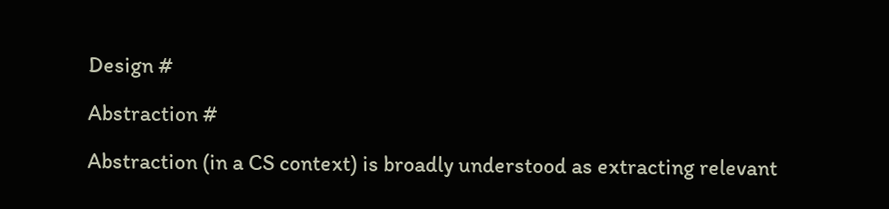Design #

Abstraction #

Abstraction (in a CS context) is broadly understood as extracting relevant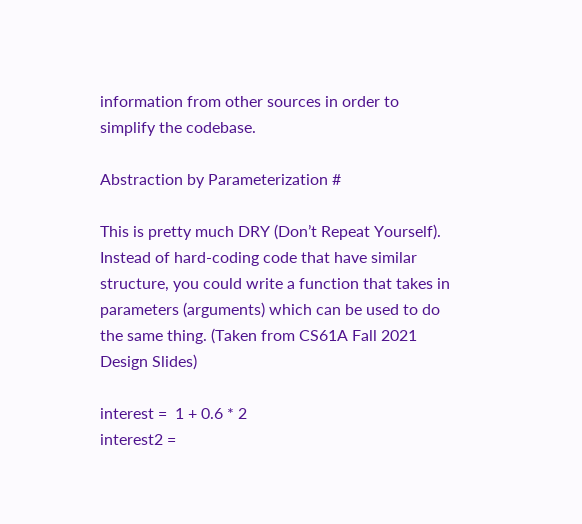information from other sources in order to simplify the codebase.

Abstraction by Parameterization #

This is pretty much DRY (Don’t Repeat Yourself). Instead of hard-coding code that have similar structure, you could write a function that takes in parameters (arguments) which can be used to do the same thing. (Taken from CS61A Fall 2021 Design Slides)

interest =  1 + 0.6 * 2
interest2 =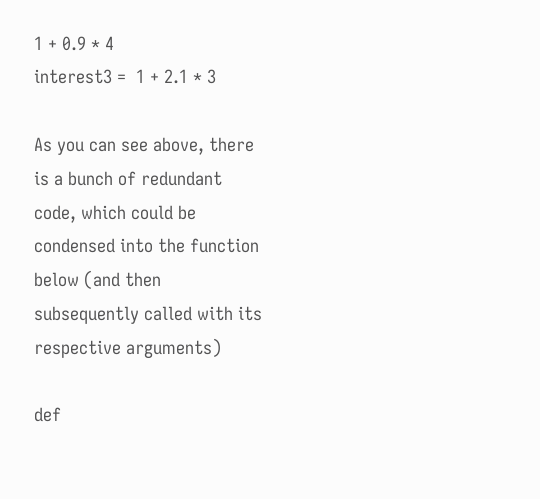1 + 0.9 * 4
interest3 =  1 + 2.1 * 3

As you can see above, there is a bunch of redundant code, which could be condensed into the function below (and then subsequently called with its respective arguments)

def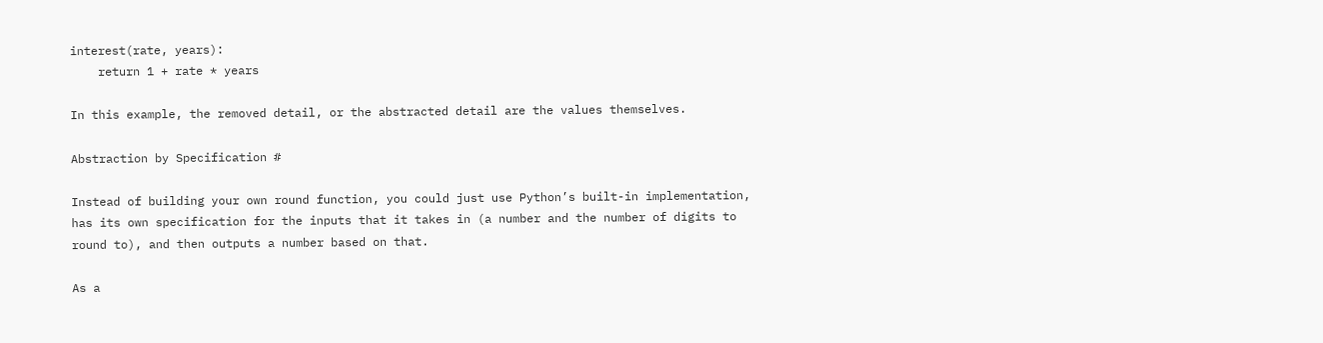interest(rate, years):
    return 1 + rate * years

In this example, the removed detail, or the abstracted detail are the values themselves.

Abstraction by Specification #

Instead of building your own round function, you could just use Python’s built-in implementation, has its own specification for the inputs that it takes in (a number and the number of digits to round to), and then outputs a number based on that.

As a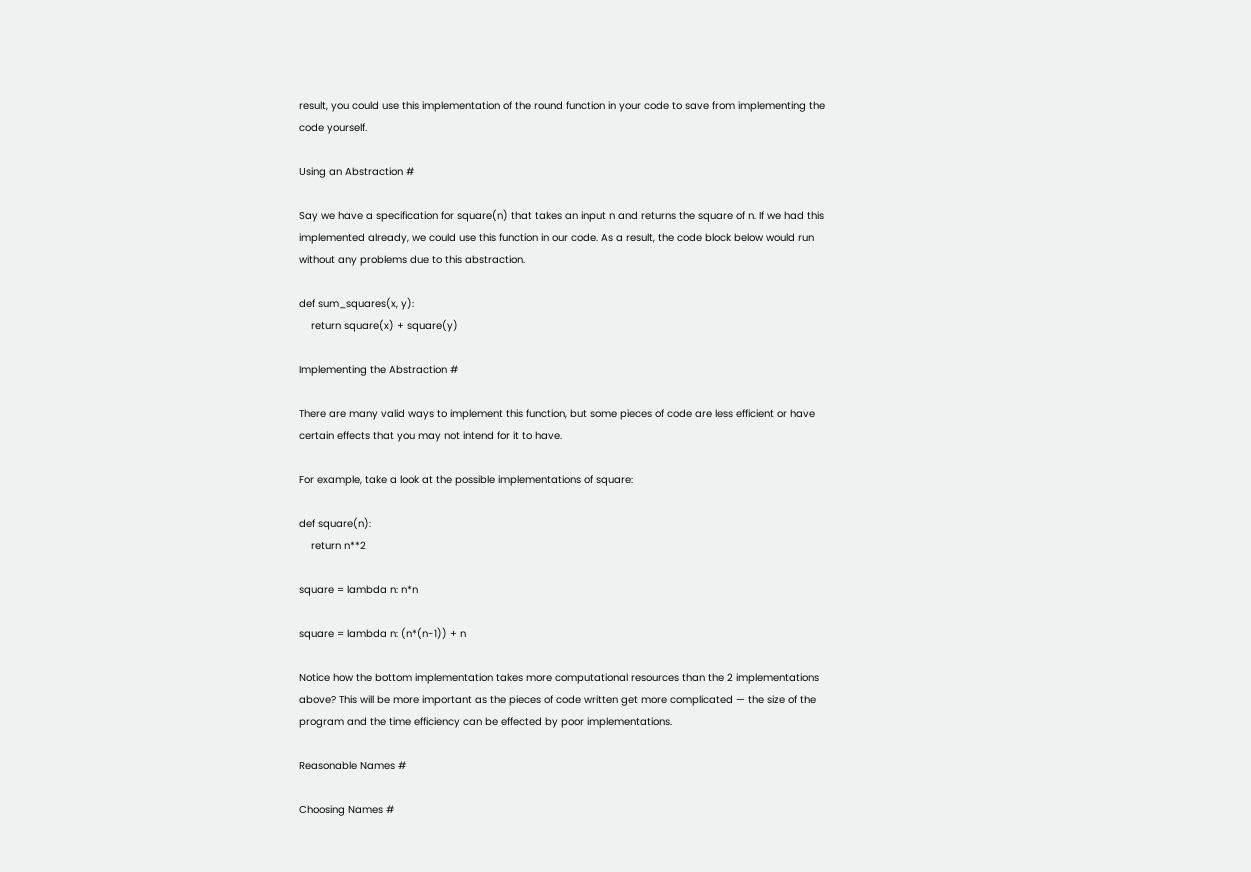result, you could use this implementation of the round function in your code to save from implementing the code yourself.

Using an Abstraction #

Say we have a specification for square(n) that takes an input n and returns the square of n. If we had this implemented already, we could use this function in our code. As a result, the code block below would run without any problems due to this abstraction.

def sum_squares(x, y):
    return square(x) + square(y)

Implementing the Abstraction #

There are many valid ways to implement this function, but some pieces of code are less efficient or have certain effects that you may not intend for it to have.

For example, take a look at the possible implementations of square:

def square(n):
    return n**2

square = lambda n: n*n

square = lambda n: (n*(n-1)) + n

Notice how the bottom implementation takes more computational resources than the 2 implementations above? This will be more important as the pieces of code written get more complicated — the size of the program and the time efficiency can be effected by poor implementations.

Reasonable Names #

Choosing Names #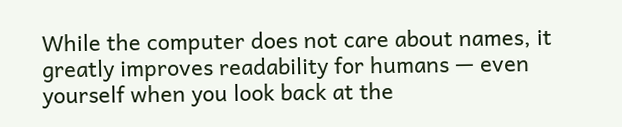While the computer does not care about names, it greatly improves readability for humans — even yourself when you look back at the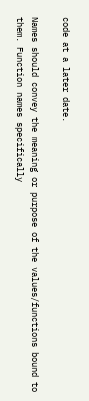code at a later date.

Names should convey the meaning or purpose of the values/functions bound to them. Function names specifically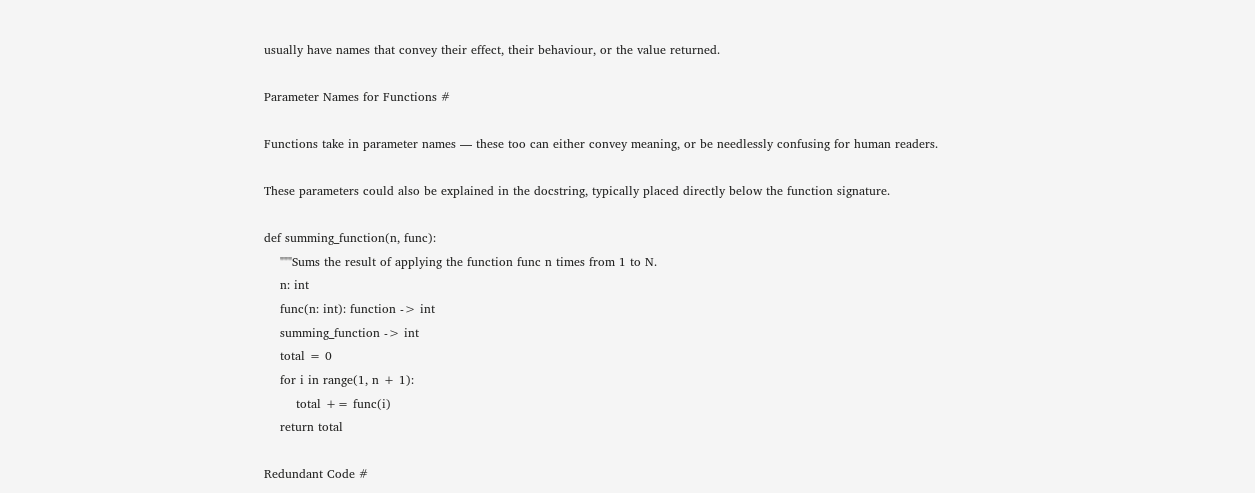usually have names that convey their effect, their behaviour, or the value returned.

Parameter Names for Functions #

Functions take in parameter names — these too can either convey meaning, or be needlessly confusing for human readers.

These parameters could also be explained in the docstring, typically placed directly below the function signature.

def summing_function(n, func):
    """Sums the result of applying the function func n times from 1 to N.
    n: int
    func(n: int): function -> int
    summing_function -> int
    total = 0
    for i in range(1, n + 1):
        total += func(i)
    return total

Redundant Code #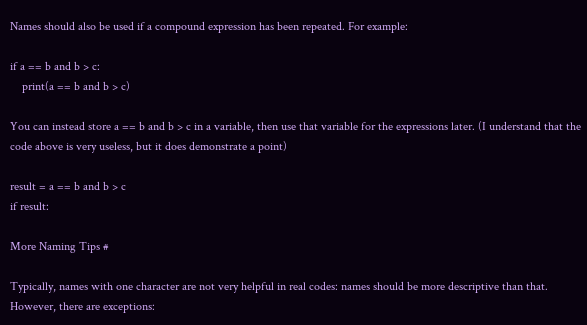Names should also be used if a compound expression has been repeated. For example:

if a == b and b > c:
    print(a == b and b > c)

You can instead store a == b and b > c in a variable, then use that variable for the expressions later. (I understand that the code above is very useless, but it does demonstrate a point)

result = a == b and b > c
if result:

More Naming Tips #

Typically, names with one character are not very helpful in real codes: names should be more descriptive than that. However, there are exceptions: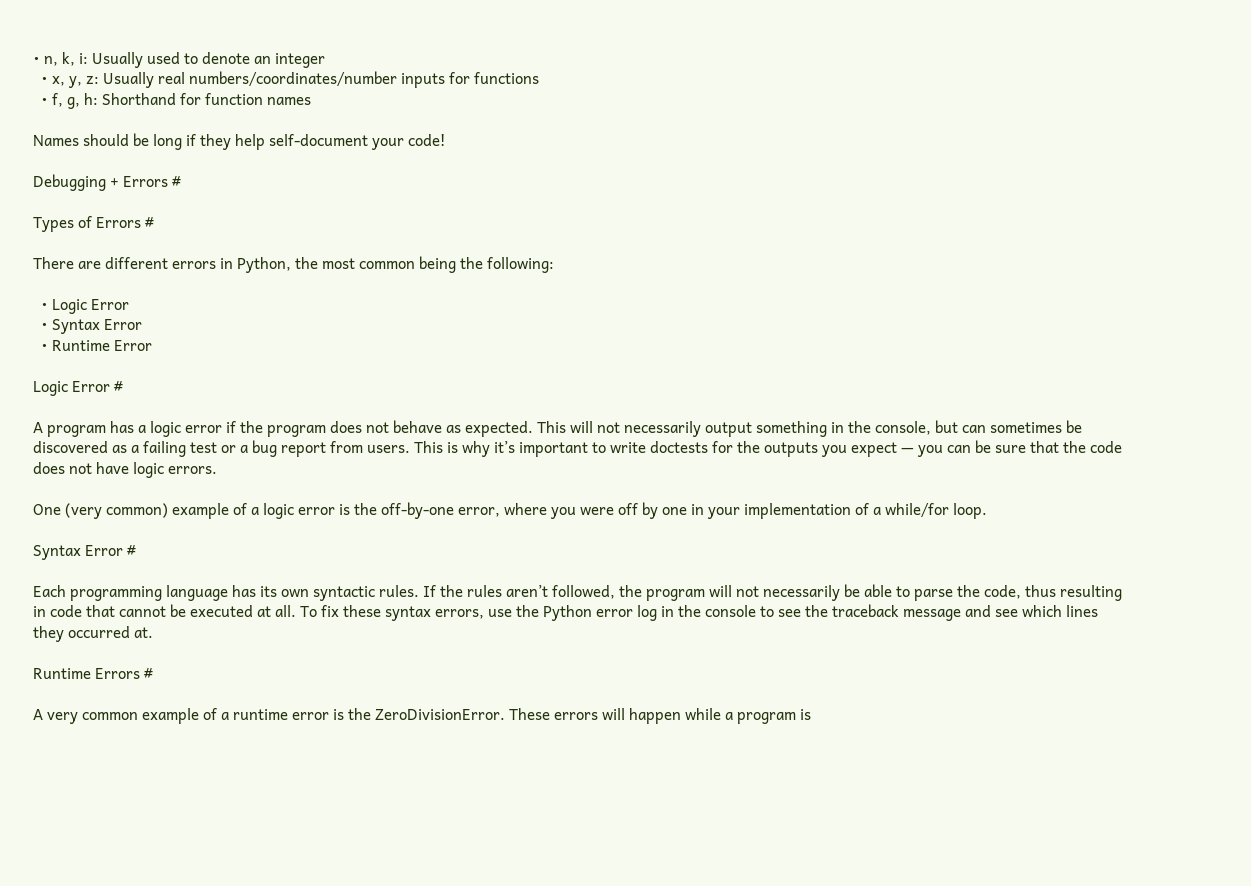• n, k, i: Usually used to denote an integer
  • x, y, z: Usually real numbers/coordinates/number inputs for functions
  • f, g, h: Shorthand for function names

Names should be long if they help self-document your code!

Debugging + Errors #

Types of Errors #

There are different errors in Python, the most common being the following:

  • Logic Error
  • Syntax Error
  • Runtime Error

Logic Error #

A program has a logic error if the program does not behave as expected. This will not necessarily output something in the console, but can sometimes be discovered as a failing test or a bug report from users. This is why it’s important to write doctests for the outputs you expect — you can be sure that the code does not have logic errors.

One (very common) example of a logic error is the off-by-one error, where you were off by one in your implementation of a while/for loop.

Syntax Error #

Each programming language has its own syntactic rules. If the rules aren’t followed, the program will not necessarily be able to parse the code, thus resulting in code that cannot be executed at all. To fix these syntax errors, use the Python error log in the console to see the traceback message and see which lines they occurred at.

Runtime Errors #

A very common example of a runtime error is the ZeroDivisionError. These errors will happen while a program is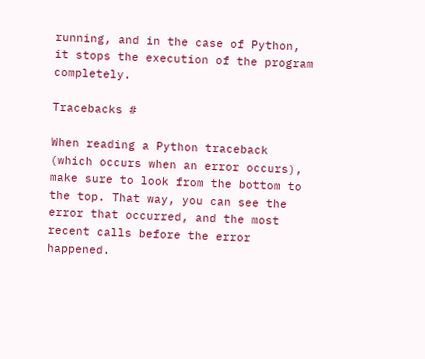running, and in the case of Python, it stops the execution of the program completely.

Tracebacks #

When reading a Python traceback (which occurs when an error occurs), make sure to look from the bottom to the top. That way, you can see the error that occurred, and the most recent calls before the error happened.